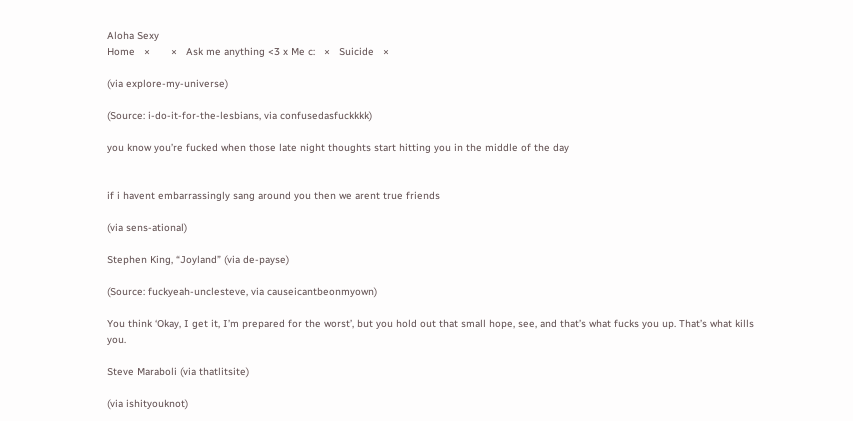Aloha Sexy
Home   ×       ×   Ask me anything <3 x Me c:   ×   Suicide   ×

(via explore-my-universe)

(Source: i-do-it-for-the-lesbians, via confusedasfuckkkk)

you know you’re fucked when those late night thoughts start hitting you in the middle of the day


if i havent embarrassingly sang around you then we arent true friends

(via sens-ational)

Stephen King, “Joyland” (via de-payse)

(Source: fuckyeah-unclesteve, via causeicantbeonmyown)

You think ‘Okay, I get it, I’m prepared for the worst’, but you hold out that small hope, see, and that’s what fucks you up. That’s what kills you.

Steve Maraboli (via thatlitsite)

(via ishityouknot)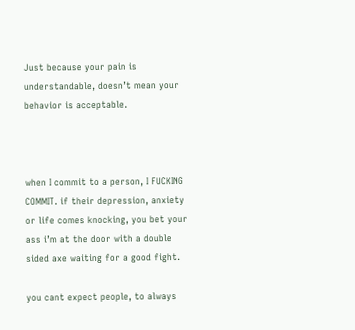Just because your pain is understandable, doesn’t mean your behavior is acceptable.



when I commit to a person, I FUCKING COMMIT. if their depression, anxiety or life comes knocking, you bet your ass i’m at the door with a double sided axe waiting for a good fight.

you cant expect people, to always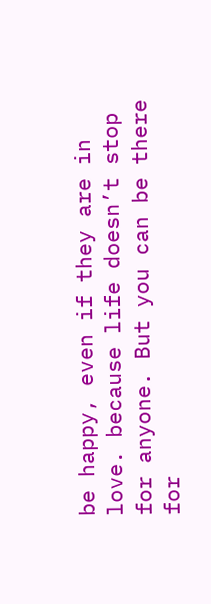be happy, even if they are in love. because life doesn’t stop for anyone. But you can be there for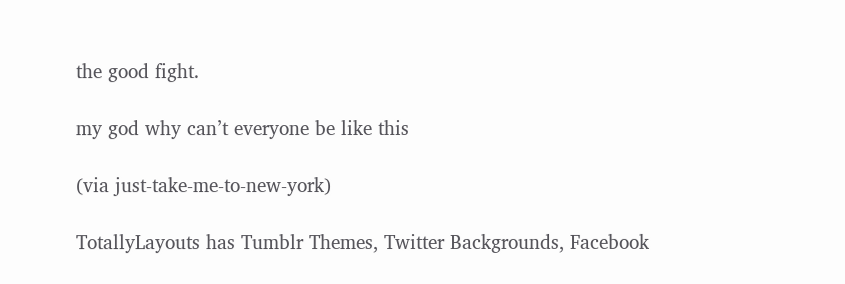the good fight.

my god why can’t everyone be like this

(via just-take-me-to-new-york)

TotallyLayouts has Tumblr Themes, Twitter Backgrounds, Facebook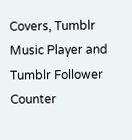Covers, Tumblr Music Player and Tumblr Follower Counter